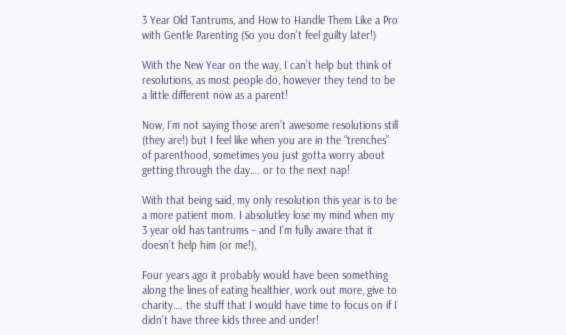3 Year Old Tantrums, and How to Handle Them Like a Pro with Gentle Parenting (So you don’t feel guilty later!)

With the New Year on the way, I can’t help but think of resolutions, as most people do, however they tend to be a little different now as a parent!

Now, I’m not saying those aren’t awesome resolutions still (they are!) but I feel like when you are in the “trenches” of parenthood, sometimes you just gotta worry about getting through the day…. or to the next nap!

With that being said, my only resolution this year is to be a more patient mom. I absolutley lose my mind when my 3 year old has tantrums – and I’m fully aware that it doesn’t help him (or me!),

Four years ago it probably would have been something along the lines of eating healthier, work out more, give to charity…. the stuff that I would have time to focus on if I didn’t have three kids three and under!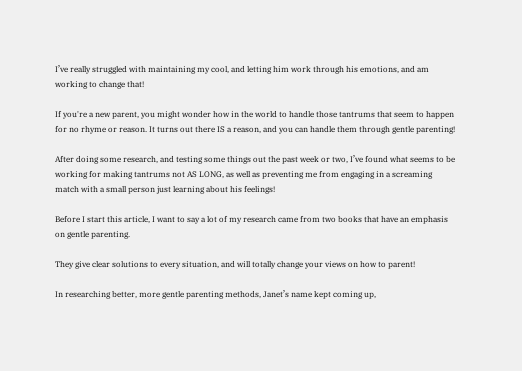I’ve really struggled with maintaining my cool, and letting him work through his emotions, and am working to change that!

If you're a new parent, you might wonder how in the world to handle those tantrums that seem to happen for no rhyme or reason. It turns out there IS a reason, and you can handle them through gentle parenting!

After doing some research, and testing some things out the past week or two, I’ve found what seems to be working for making tantrums not AS LONG, as well as preventing me from engaging in a screaming match with a small person just learning about his feelings!

Before I start this article, I want to say a lot of my research came from two books that have an emphasis on gentle parenting.

They give clear solutions to every situation, and will totally change your views on how to parent!

In researching better, more gentle parenting methods, Janet’s name kept coming up,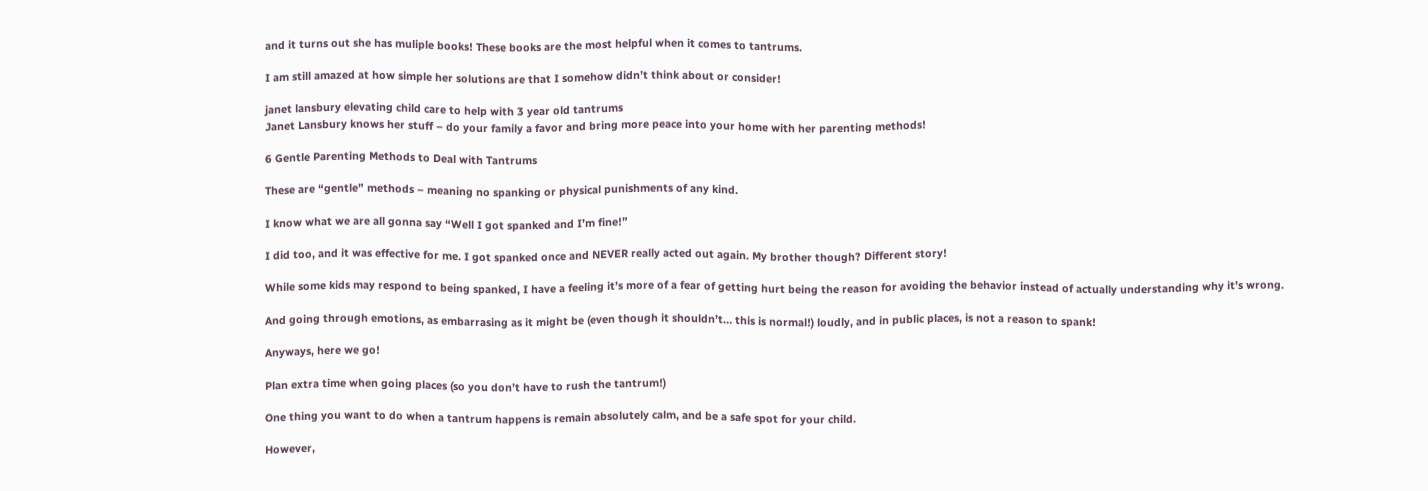and it turns out she has muliple books! These books are the most helpful when it comes to tantrums.

I am still amazed at how simple her solutions are that I somehow didn’t think about or consider!

janet lansbury elevating child care to help with 3 year old tantrums
Janet Lansbury knows her stuff – do your family a favor and bring more peace into your home with her parenting methods!

6 Gentle Parenting Methods to Deal with Tantrums

These are “gentle” methods – meaning no spanking or physical punishments of any kind.

I know what we are all gonna say “Well I got spanked and I’m fine!”

I did too, and it was effective for me. I got spanked once and NEVER really acted out again. My brother though? Different story!

While some kids may respond to being spanked, I have a feeling it’s more of a fear of getting hurt being the reason for avoiding the behavior instead of actually understanding why it’s wrong.

And going through emotions, as embarrasing as it might be (even though it shouldn’t… this is normal!) loudly, and in public places, is not a reason to spank!

Anyways, here we go!

Plan extra time when going places (so you don’t have to rush the tantrum!)

One thing you want to do when a tantrum happens is remain absolutely calm, and be a safe spot for your child.

However,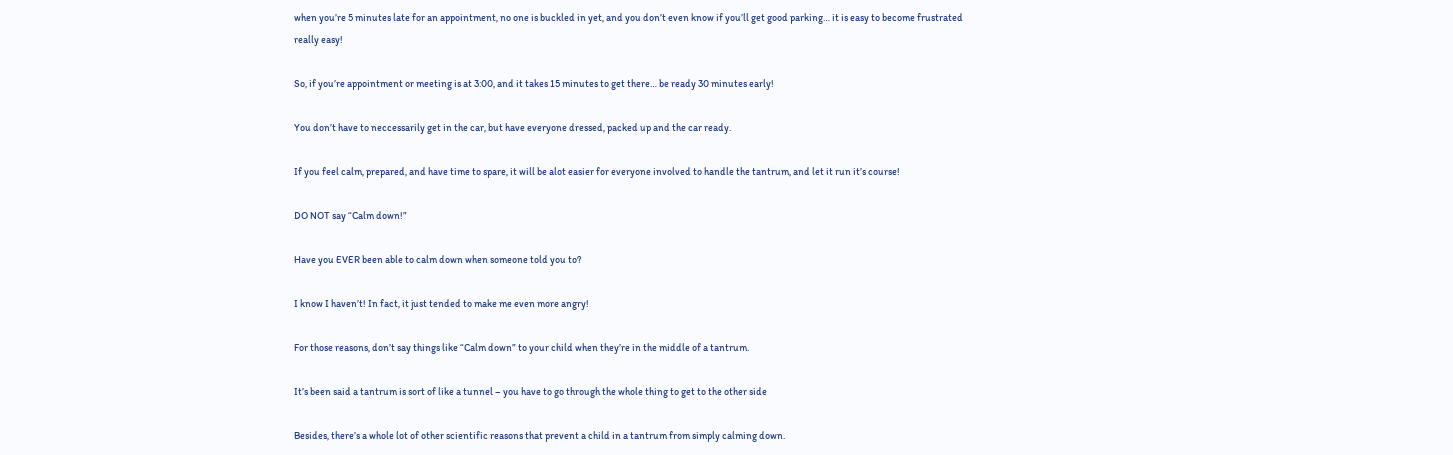when you’re 5 minutes late for an appointment, no one is buckled in yet, and you don’t even know if you’ll get good parking… it is easy to become frustrated really easy!

So, if you’re appointment or meeting is at 3:00, and it takes 15 minutes to get there… be ready 30 minutes early!

You don’t have to neccessarily get in the car, but have everyone dressed, packed up and the car ready.

If you feel calm, prepared, and have time to spare, it will be alot easier for everyone involved to handle the tantrum, and let it run it’s course!

DO NOT say “Calm down!”

Have you EVER been able to calm down when someone told you to?

I know I haven’t! In fact, it just tended to make me even more angry!

For those reasons, don’t say things like “Calm down” to your child when they’re in the middle of a tantrum.

It’s been said a tantrum is sort of like a tunnel – you have to go through the whole thing to get to the other side

Besides, there’s a whole lot of other scientific reasons that prevent a child in a tantrum from simply calming down.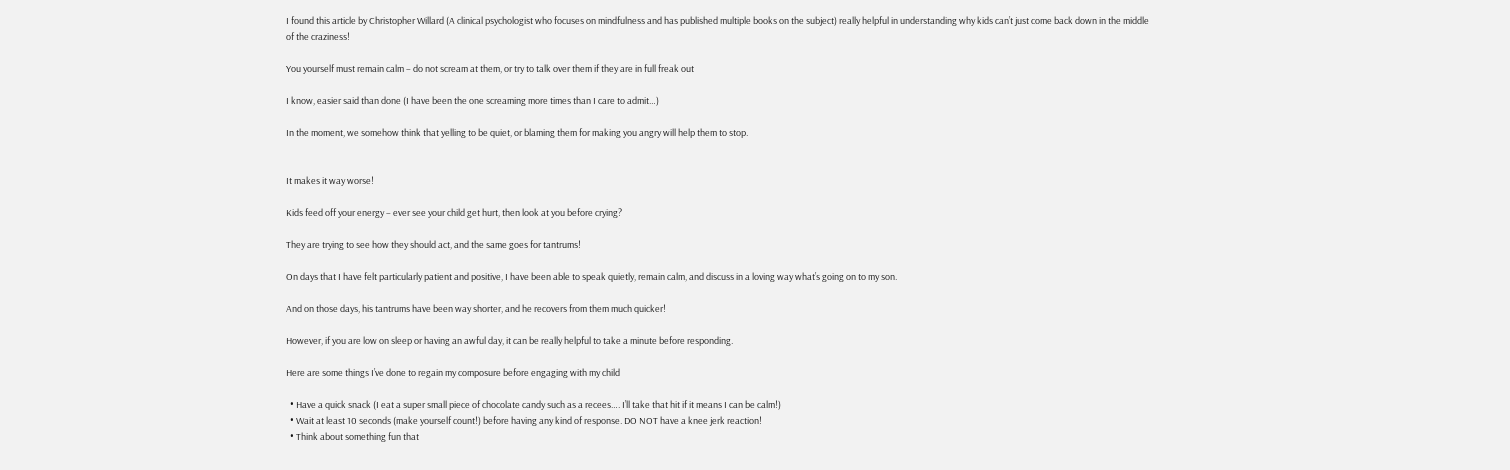I found this article by Christopher Willard (A clinical psychologist who focuses on mindfulness and has published multiple books on the subject) really helpful in understanding why kids can’t just come back down in the middle of the craziness!

You yourself must remain calm – do not scream at them, or try to talk over them if they are in full freak out

I know, easier said than done (I have been the one screaming more times than I care to admit…)

In the moment, we somehow think that yelling to be quiet, or blaming them for making you angry will help them to stop.


It makes it way worse!

Kids feed off your energy – ever see your child get hurt, then look at you before crying?

They are trying to see how they should act, and the same goes for tantrums!

On days that I have felt particularly patient and positive, I have been able to speak quietly, remain calm, and discuss in a loving way what’s going on to my son.

And on those days, his tantrums have been way shorter, and he recovers from them much quicker!

However, if you are low on sleep or having an awful day, it can be really helpful to take a minute before responding.

Here are some things I’ve done to regain my composure before engaging with my child

  • Have a quick snack (I eat a super small piece of chocolate candy such as a recees…. I’ll take that hit if it means I can be calm!)
  • Wait at least 10 seconds (make yourself count!) before having any kind of response. DO NOT have a knee jerk reaction!
  • Think about something fun that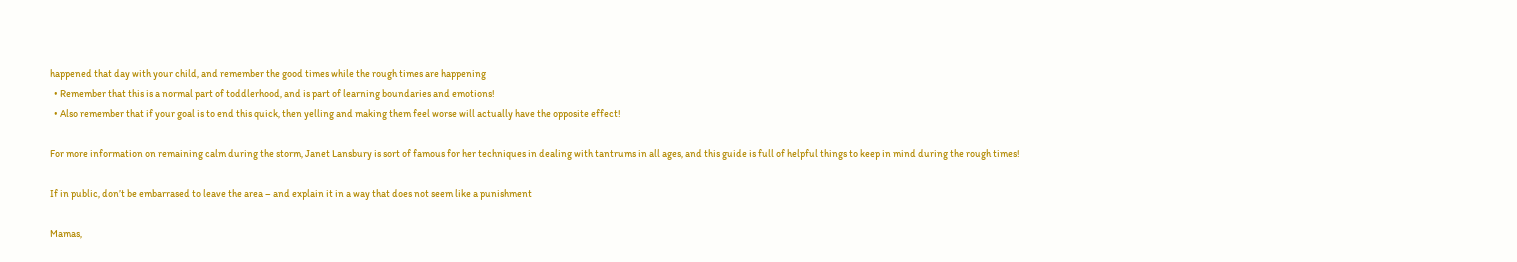happened that day with your child, and remember the good times while the rough times are happening
  • Remember that this is a normal part of toddlerhood, and is part of learning boundaries and emotions!
  • Also remember that if your goal is to end this quick, then yelling and making them feel worse will actually have the opposite effect!

For more information on remaining calm during the storm, Janet Lansbury is sort of famous for her techniques in dealing with tantrums in all ages, and this guide is full of helpful things to keep in mind during the rough times!

If in public, don’t be embarrased to leave the area – and explain it in a way that does not seem like a punishment

Mamas,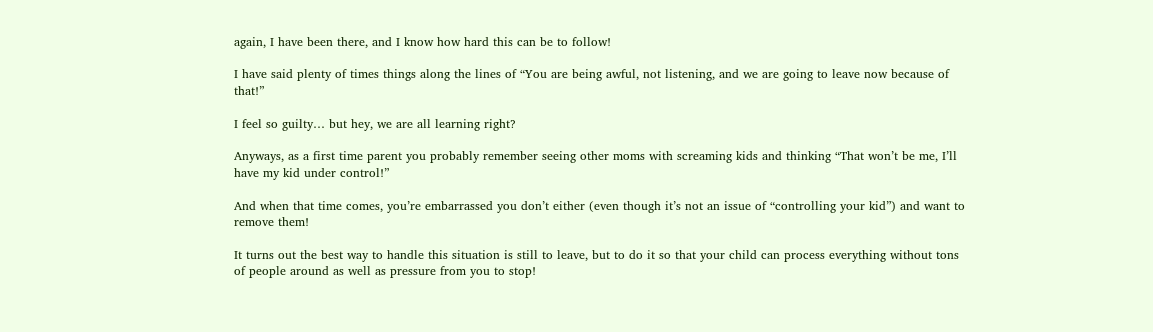again, I have been there, and I know how hard this can be to follow!

I have said plenty of times things along the lines of “You are being awful, not listening, and we are going to leave now because of that!”

I feel so guilty… but hey, we are all learning right?

Anyways, as a first time parent you probably remember seeing other moms with screaming kids and thinking “That won’t be me, I’ll have my kid under control!”

And when that time comes, you’re embarrassed you don’t either (even though it’s not an issue of “controlling your kid”) and want to remove them!

It turns out the best way to handle this situation is still to leave, but to do it so that your child can process everything without tons of people around as well as pressure from you to stop!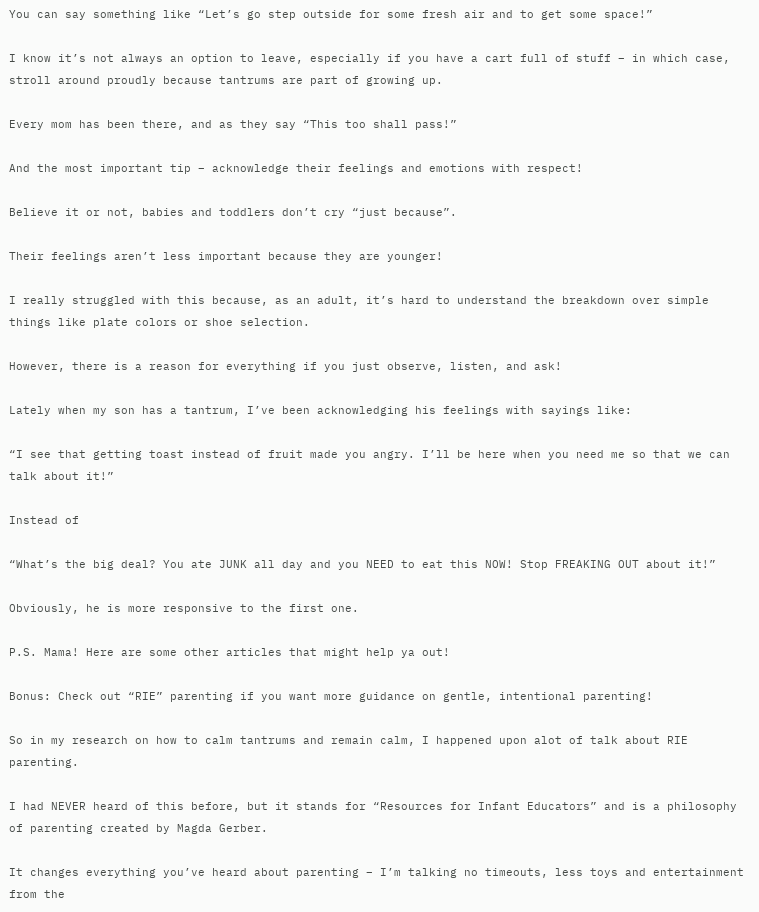You can say something like “Let’s go step outside for some fresh air and to get some space!”

I know it’s not always an option to leave, especially if you have a cart full of stuff – in which case, stroll around proudly because tantrums are part of growing up.

Every mom has been there, and as they say “This too shall pass!”

And the most important tip – acknowledge their feelings and emotions with respect!

Believe it or not, babies and toddlers don’t cry “just because”.

Their feelings aren’t less important because they are younger!

I really struggled with this because, as an adult, it’s hard to understand the breakdown over simple things like plate colors or shoe selection.

However, there is a reason for everything if you just observe, listen, and ask!

Lately when my son has a tantrum, I’ve been acknowledging his feelings with sayings like:

“I see that getting toast instead of fruit made you angry. I’ll be here when you need me so that we can talk about it!”

Instead of

“What’s the big deal? You ate JUNK all day and you NEED to eat this NOW! Stop FREAKING OUT about it!”

Obviously, he is more responsive to the first one.

P.S. Mama! Here are some other articles that might help ya out!

Bonus: Check out “RIE” parenting if you want more guidance on gentle, intentional parenting!

So in my research on how to calm tantrums and remain calm, I happened upon alot of talk about RIE parenting.

I had NEVER heard of this before, but it stands for “Resources for Infant Educators” and is a philosophy of parenting created by Magda Gerber.

It changes everything you’ve heard about parenting – I’m talking no timeouts, less toys and entertainment from the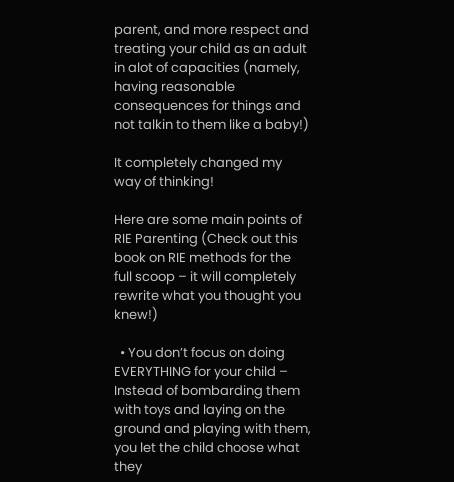parent, and more respect and treating your child as an adult in alot of capacities (namely, having reasonable consequences for things and not talkin to them like a baby!)

It completely changed my way of thinking!

Here are some main points of RIE Parenting (Check out this book on RIE methods for the full scoop – it will completely rewrite what you thought you knew!)

  • You don’t focus on doing EVERYTHING for your child – Instead of bombarding them with toys and laying on the ground and playing with them, you let the child choose what they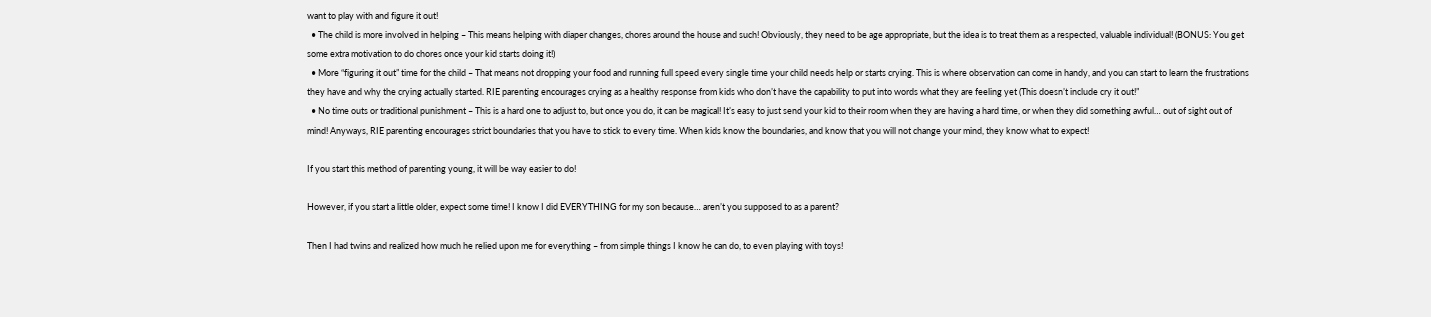want to play with and figure it out!
  • The child is more involved in helping – This means helping with diaper changes, chores around the house and such! Obviously, they need to be age appropriate, but the idea is to treat them as a respected, valuable individual! (BONUS: You get some extra motivation to do chores once your kid starts doing it!)
  • More “figuring it out” time for the child – That means not dropping your food and running full speed every single time your child needs help or starts crying. This is where observation can come in handy, and you can start to learn the frustrations they have and why the crying actually started. RIE parenting encourages crying as a healthy response from kids who don’t have the capability to put into words what they are feeling yet (This doesn’t include cry it out!”
  • No time outs or traditional punishment – This is a hard one to adjust to, but once you do, it can be magical! It’s easy to just send your kid to their room when they are having a hard time, or when they did something awful… out of sight out of mind! Anyways, RIE parenting encourages strict boundaries that you have to stick to every time. When kids know the boundaries, and know that you will not change your mind, they know what to expect!

If you start this method of parenting young, it will be way easier to do!

However, if you start a little older, expect some time! I know I did EVERYTHING for my son because… aren’t you supposed to as a parent?

Then I had twins and realized how much he relied upon me for everything – from simple things I know he can do, to even playing with toys!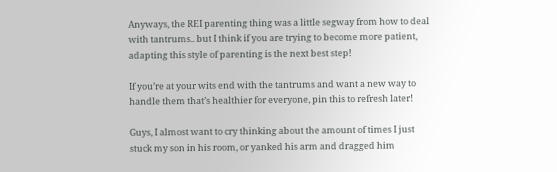Anyways, the REI parenting thing was a little segway from how to deal with tantrums.. but I think if you are trying to become more patient, adapting this style of parenting is the next best step!

If you’re at your wits end with the tantrums and want a new way to handle them that’s healthier for everyone, pin this to refresh later!

Guys, I almost want to cry thinking about the amount of times I just stuck my son in his room, or yanked his arm and dragged him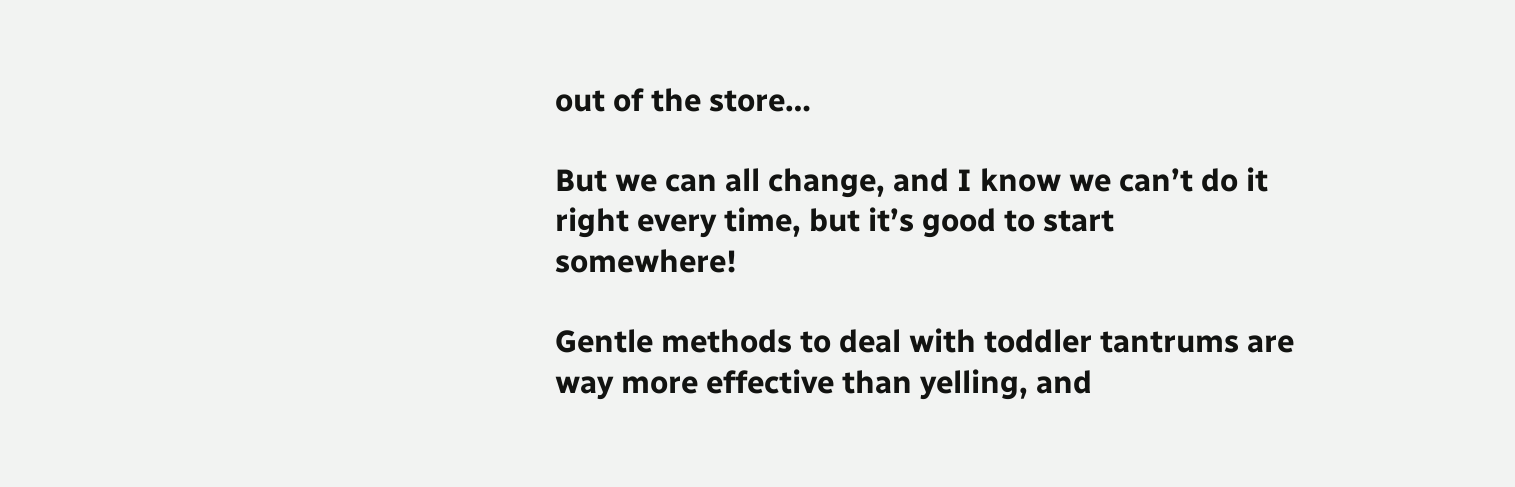out of the store…

But we can all change, and I know we can’t do it right every time, but it’s good to start somewhere!

Gentle methods to deal with toddler tantrums are way more effective than yelling, and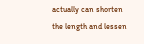actually can shorten the length and lessen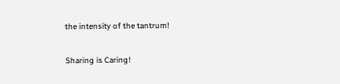the intensity of the tantrum!

Sharing is Caring!